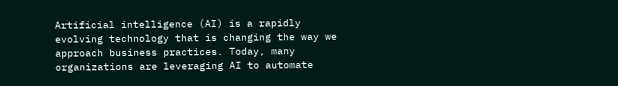Artificial intelligence (AI) is a rapidly evolving technology that is changing the way we approach business practices. Today, many organizations are leveraging AI to automate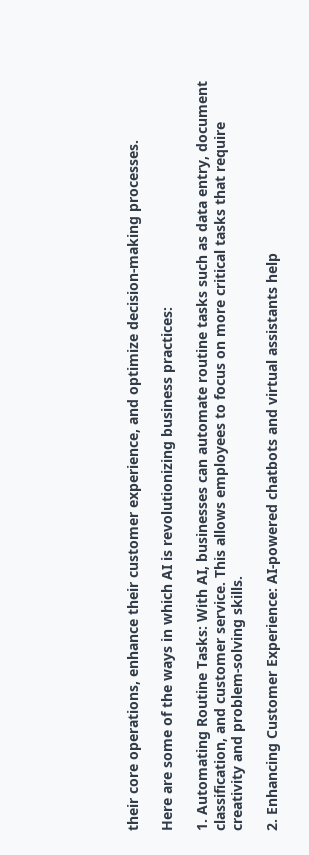their core operations, enhance their customer experience, and optimize decision-making processes.

Here are some of the ways in which AI is revolutionizing business practices:

1. Automating Routine Tasks: With AI, businesses can automate routine tasks such as data entry, document classification, and customer service. This allows employees to focus on more critical tasks that require creativity and problem-solving skills.

2. Enhancing Customer Experience: AI-powered chatbots and virtual assistants help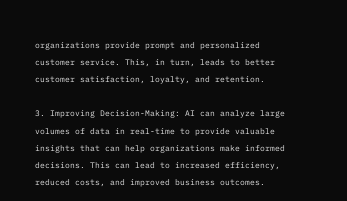organizations provide prompt and personalized customer service. This, in turn, leads to better customer satisfaction, loyalty, and retention.

3. Improving Decision-Making: AI can analyze large volumes of data in real-time to provide valuable insights that can help organizations make informed decisions. This can lead to increased efficiency, reduced costs, and improved business outcomes.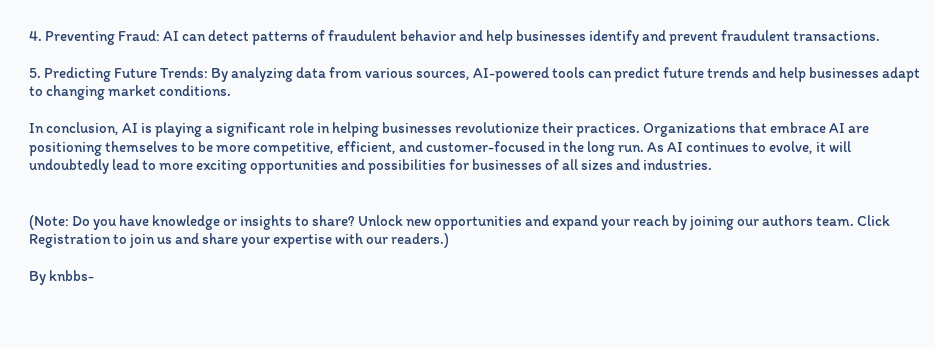4. Preventing Fraud: AI can detect patterns of fraudulent behavior and help businesses identify and prevent fraudulent transactions.

5. Predicting Future Trends: By analyzing data from various sources, AI-powered tools can predict future trends and help businesses adapt to changing market conditions.

In conclusion, AI is playing a significant role in helping businesses revolutionize their practices. Organizations that embrace AI are positioning themselves to be more competitive, efficient, and customer-focused in the long run. As AI continues to evolve, it will undoubtedly lead to more exciting opportunities and possibilities for businesses of all sizes and industries.


(Note: Do you have knowledge or insights to share? Unlock new opportunities and expand your reach by joining our authors team. Click Registration to join us and share your expertise with our readers.)

By knbbs-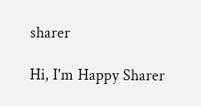sharer

Hi, I'm Happy Sharer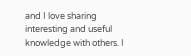and I love sharing interesting and useful knowledge with others. I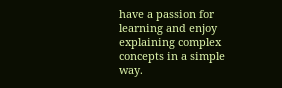have a passion for learning and enjoy explaining complex concepts in a simple way.